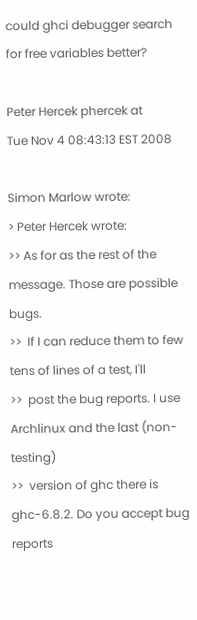could ghci debugger search for free variables better?

Peter Hercek phercek at
Tue Nov 4 08:43:13 EST 2008

Simon Marlow wrote:
> Peter Hercek wrote:
>> As for as the rest of the message. Those are possible bugs.
>>  If I can reduce them to few tens of lines of a test, I'll
>>  post the bug reports. I use Archlinux and the last (non-testing)
>>  version of ghc there is ghc-6.8.2. Do you accept bug reports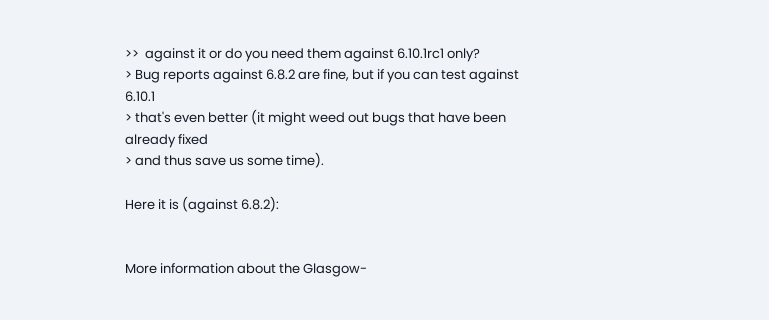>>  against it or do you need them against 6.10.1rc1 only?
> Bug reports against 6.8.2 are fine, but if you can test against 6.10.1
> that's even better (it might weed out bugs that have been already fixed
> and thus save us some time).

Here it is (against 6.8.2):


More information about the Glasgow-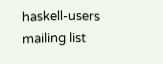haskell-users mailing list